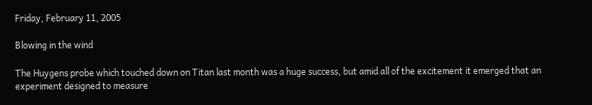Friday, February 11, 2005

Blowing in the wind

The Huygens probe which touched down on Titan last month was a huge success, but amid all of the excitement it emerged that an experiment designed to measure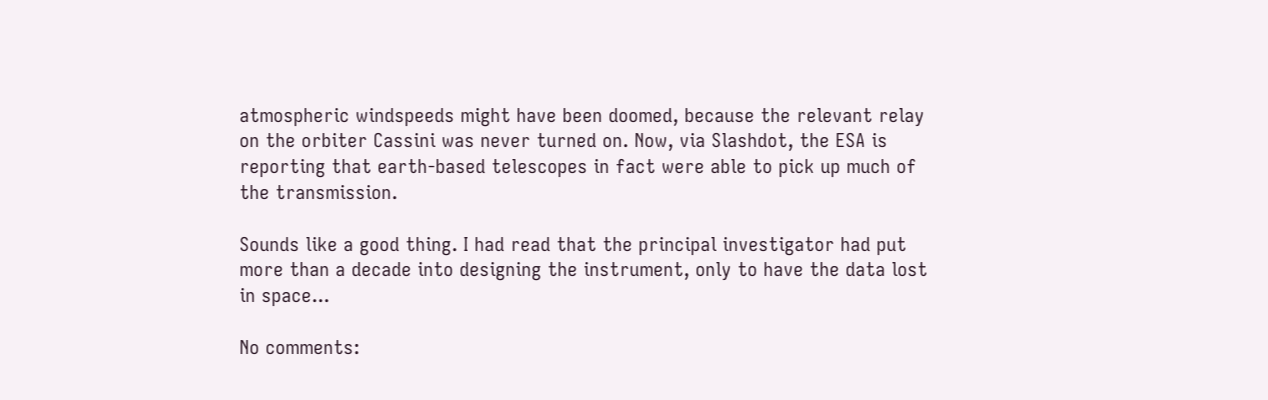atmospheric windspeeds might have been doomed, because the relevant relay on the orbiter Cassini was never turned on. Now, via Slashdot, the ESA is reporting that earth-based telescopes in fact were able to pick up much of the transmission.

Sounds like a good thing. I had read that the principal investigator had put more than a decade into designing the instrument, only to have the data lost in space...

No comments: